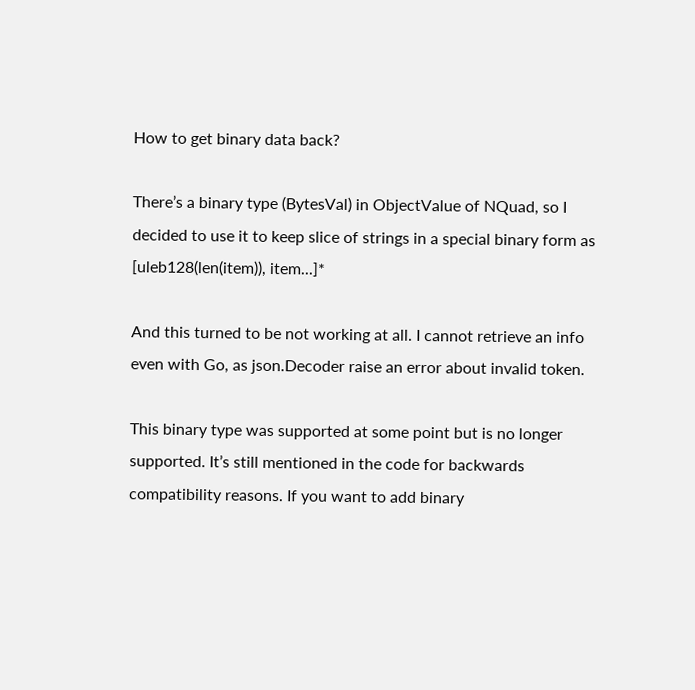How to get binary data back?

There’s a binary type (BytesVal) in ObjectValue of NQuad, so I decided to use it to keep slice of strings in a special binary form as [uleb128(len(item)), item...]*

And this turned to be not working at all. I cannot retrieve an info even with Go, as json.Decoder raise an error about invalid token.

This binary type was supported at some point but is no longer supported. It’s still mentioned in the code for backwards compatibility reasons. If you want to add binary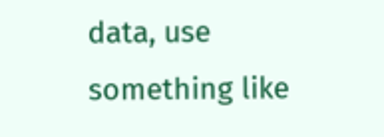data, use something like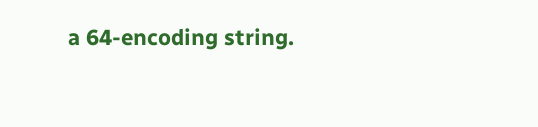a 64-encoding string.